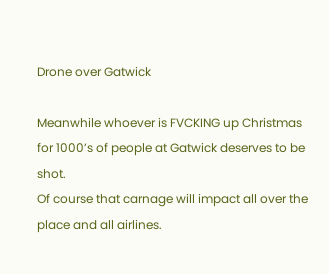Drone over Gatwick

Meanwhile whoever is FVCKING up Christmas for 1000’s of people at Gatwick deserves to be shot.
Of course that carnage will impact all over the place and all airlines.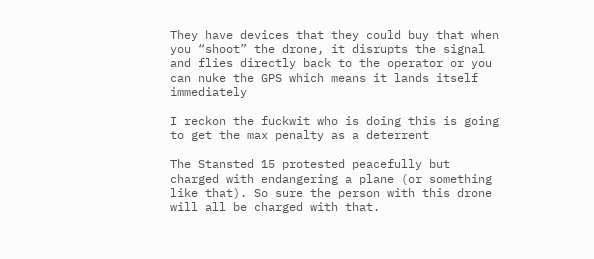They have devices that they could buy that when you “shoot” the drone, it disrupts the signal and flies directly back to the operator or you can nuke the GPS which means it lands itself immediately

I reckon the fuckwit who is doing this is going to get the max penalty as a deterrent

The Stansted 15 protested peacefully but charged with endangering a plane (or something like that). So sure the person with this drone will all be charged with that.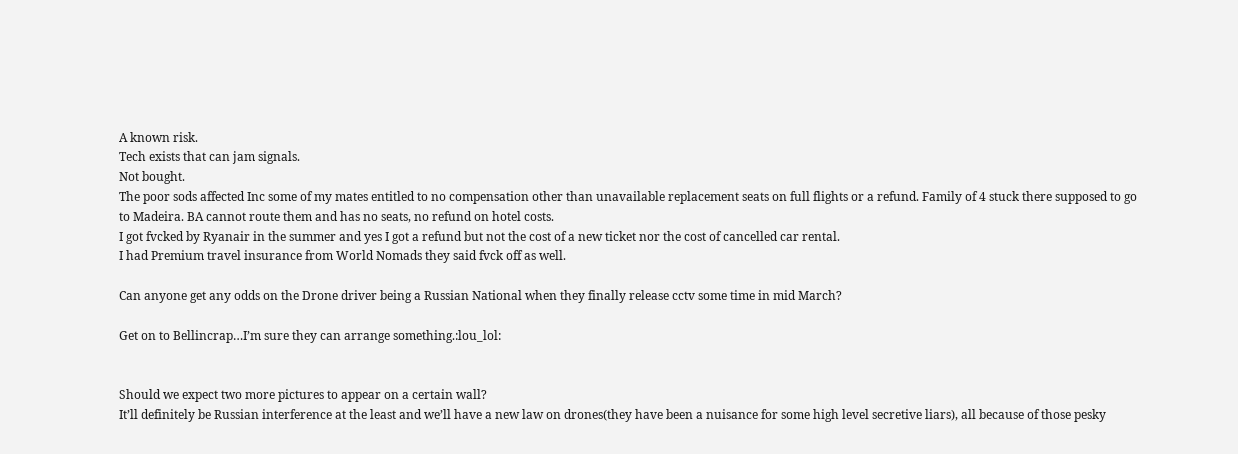A known risk.
Tech exists that can jam signals.
Not bought.
The poor sods affected Inc some of my mates entitled to no compensation other than unavailable replacement seats on full flights or a refund. Family of 4 stuck there supposed to go to Madeira. BA cannot route them and has no seats, no refund on hotel costs.
I got fvcked by Ryanair in the summer and yes I got a refund but not the cost of a new ticket nor the cost of cancelled car rental.
I had Premium travel insurance from World Nomads they said fvck off as well.

Can anyone get any odds on the Drone driver being a Russian National when they finally release cctv some time in mid March?

Get on to Bellincrap…I’m sure they can arrange something.:lou_lol:


Should we expect two more pictures to appear on a certain wall?
It’ll definitely be Russian interference at the least and we’ll have a new law on drones(they have been a nuisance for some high level secretive liars), all because of those pesky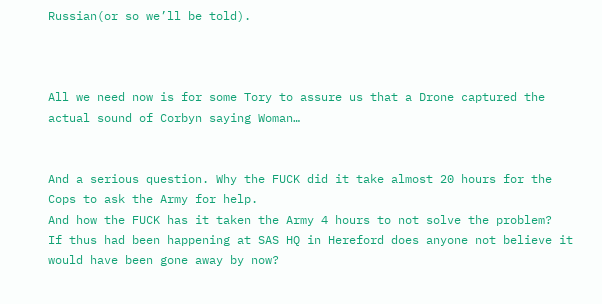Russian(or so we’ll be told).



All we need now is for some Tory to assure us that a Drone captured the actual sound of Corbyn saying Woman…


And a serious question. Why the FUCK did it take almost 20 hours for the Cops to ask the Army for help.
And how the FUCK has it taken the Army 4 hours to not solve the problem?
If thus had been happening at SAS HQ in Hereford does anyone not believe it would have been gone away by now?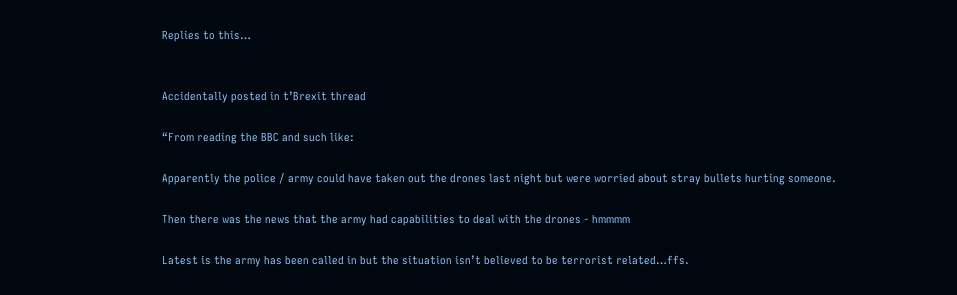Replies to this…


Accidentally posted in t’Brexit thread

“From reading the BBC and such like:

Apparently the police / army could have taken out the drones last night but were worried about stray bullets hurting someone.

Then there was the news that the army had capabilities to deal with the drones - hmmmm

Latest is the army has been called in but the situation isn’t believed to be terrorist related…ffs.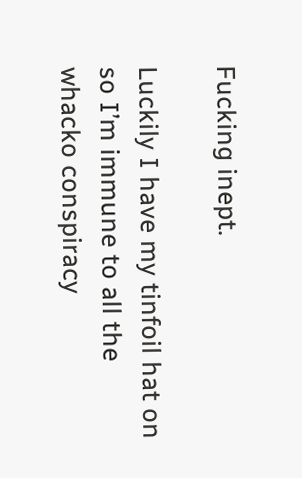Fucking inept.

Luckily I have my tinfoil hat on so I’m immune to all the whacko conspiracy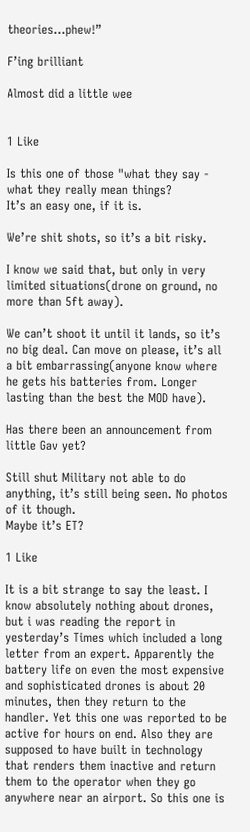theories…phew!”

F’ing brilliant

Almost did a little wee


1 Like

Is this one of those "what they say - what they really mean things?
It’s an easy one, if it is.

We’re shit shots, so it’s a bit risky.

I know we said that, but only in very limited situations(drone on ground, no more than 5ft away).

We can’t shoot it until it lands, so it’s no big deal. Can move on please, it’s all a bit embarrassing(anyone know where he gets his batteries from. Longer lasting than the best the MOD have).

Has there been an announcement from little Gav yet?

Still shut Military not able to do anything, it’s still being seen. No photos of it though.
Maybe it’s ET?

1 Like

It is a bit strange to say the least. I know absolutely nothing about drones, but i was reading the report in yesterday’s Times which included a long letter from an expert. Apparently the battery life on even the most expensive and sophisticated drones is about 20 minutes, then they return to the handler. Yet this one was reported to be active for hours on end. Also they are supposed to have built in technology that renders them inactive and return them to the operator when they go anywhere near an airport. So this one is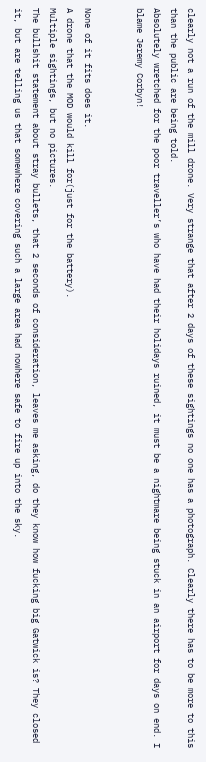clearly not a run of the mill drone. Very strange that after 2 days of these sightings no one has a photograph. Clearly there has to be more to this than the public are being told.
Absolutely wretched for the poor traveller’s who have had their holidays ruined, it must be a nightmare being stuck in an airport for days on end. I blame Jeremy Corbyn!


None of it fits does it.
A drone that the MOD would kill for(just for the battery).
Multiple sightings, but no pictures.
The bullshit statement about stray bullets, that 2 seconds of consideration, leaves me asking, do they know how fucking big Gatwick is? They closed it, but are telling us that somewhere covering such a large area had nowhere safe to fire up into the sky.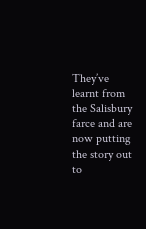They’ve learnt from the Salisbury farce and are now putting the story out to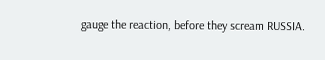gauge the reaction, before they scream RUSSIA.